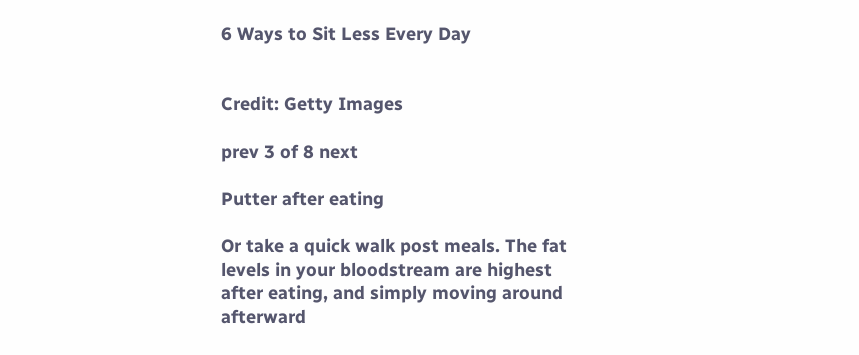6 Ways to Sit Less Every Day


Credit: Getty Images

prev 3 of 8 next

Putter after eating

Or take a quick walk post meals. The fat levels in your bloodstream are highest after eating, and simply moving around afterward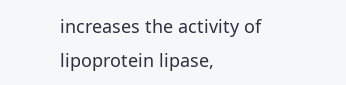increases the activity of lipoprotein lipase,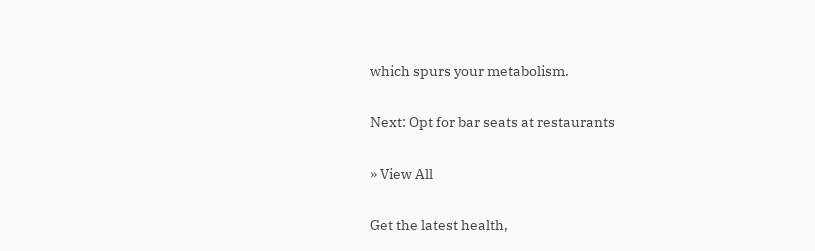which spurs your metabolism.

Next: Opt for bar seats at restaurants

» View All

Get the latest health,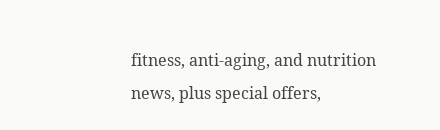fitness, anti-aging, and nutrition news, plus special offers,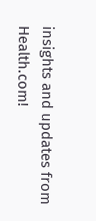insights and updates from Health.com!